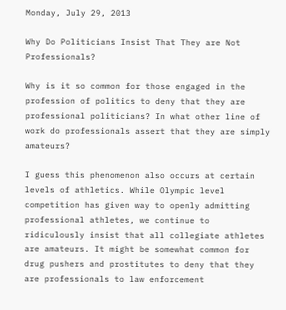Monday, July 29, 2013

Why Do Politicians Insist That They are Not Professionals?

Why is it so common for those engaged in the profession of politics to deny that they are professional politicians? In what other line of work do professionals assert that they are simply amateurs?

I guess this phenomenon also occurs at certain levels of athletics. While Olympic level competition has given way to openly admitting professional athletes, we continue to ridiculously insist that all collegiate athletes are amateurs. It might be somewhat common for drug pushers and prostitutes to deny that they are professionals to law enforcement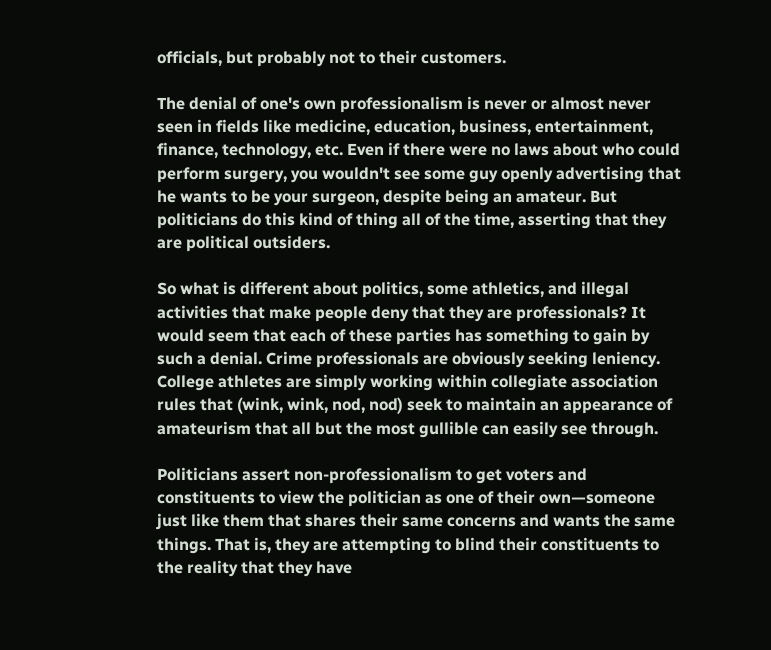officials, but probably not to their customers.

The denial of one's own professionalism is never or almost never seen in fields like medicine, education, business, entertainment, finance, technology, etc. Even if there were no laws about who could perform surgery, you wouldn't see some guy openly advertising that he wants to be your surgeon, despite being an amateur. But politicians do this kind of thing all of the time, asserting that they are political outsiders.

So what is different about politics, some athletics, and illegal activities that make people deny that they are professionals? It would seem that each of these parties has something to gain by such a denial. Crime professionals are obviously seeking leniency. College athletes are simply working within collegiate association rules that (wink, wink, nod, nod) seek to maintain an appearance of amateurism that all but the most gullible can easily see through.

Politicians assert non-professionalism to get voters and constituents to view the politician as one of their own—someone just like them that shares their same concerns and wants the same things. That is, they are attempting to blind their constituents to the reality that they have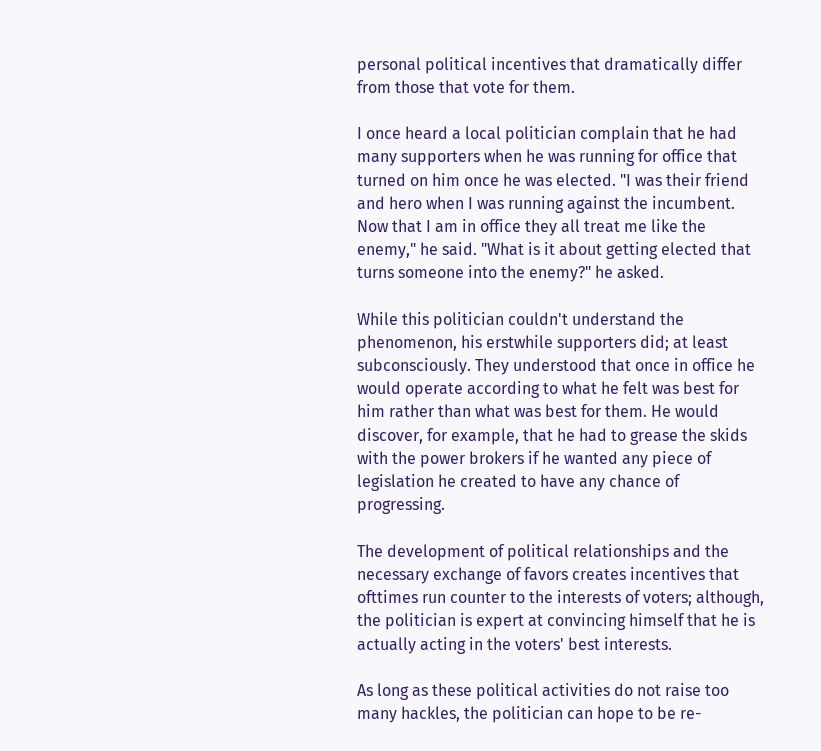personal political incentives that dramatically differ from those that vote for them.

I once heard a local politician complain that he had many supporters when he was running for office that turned on him once he was elected. "I was their friend and hero when I was running against the incumbent. Now that I am in office they all treat me like the enemy," he said. "What is it about getting elected that turns someone into the enemy?" he asked.

While this politician couldn't understand the phenomenon, his erstwhile supporters did; at least subconsciously. They understood that once in office he would operate according to what he felt was best for him rather than what was best for them. He would discover, for example, that he had to grease the skids with the power brokers if he wanted any piece of legislation he created to have any chance of progressing.

The development of political relationships and the necessary exchange of favors creates incentives that ofttimes run counter to the interests of voters; although, the politician is expert at convincing himself that he is actually acting in the voters' best interests.

As long as these political activities do not raise too many hackles, the politician can hope to be re-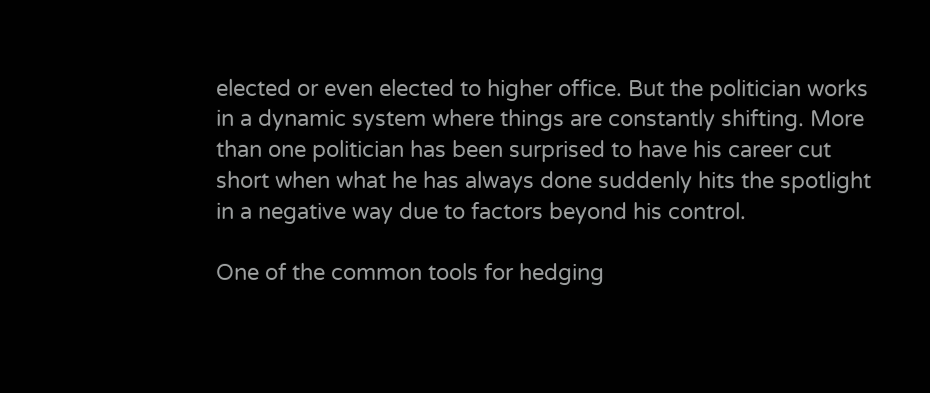elected or even elected to higher office. But the politician works in a dynamic system where things are constantly shifting. More than one politician has been surprised to have his career cut short when what he has always done suddenly hits the spotlight in a negative way due to factors beyond his control.

One of the common tools for hedging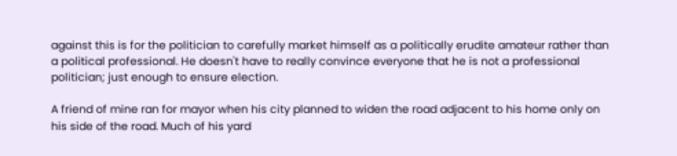against this is for the politician to carefully market himself as a politically erudite amateur rather than a political professional. He doesn't have to really convince everyone that he is not a professional politician; just enough to ensure election.

A friend of mine ran for mayor when his city planned to widen the road adjacent to his home only on his side of the road. Much of his yard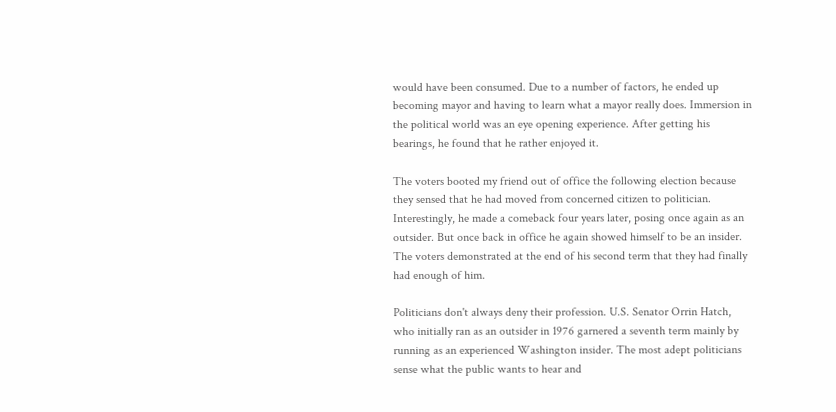would have been consumed. Due to a number of factors, he ended up becoming mayor and having to learn what a mayor really does. Immersion in the political world was an eye opening experience. After getting his bearings, he found that he rather enjoyed it.

The voters booted my friend out of office the following election because they sensed that he had moved from concerned citizen to politician. Interestingly, he made a comeback four years later, posing once again as an outsider. But once back in office he again showed himself to be an insider. The voters demonstrated at the end of his second term that they had finally had enough of him.

Politicians don't always deny their profession. U.S. Senator Orrin Hatch, who initially ran as an outsider in 1976 garnered a seventh term mainly by running as an experienced Washington insider. The most adept politicians sense what the public wants to hear and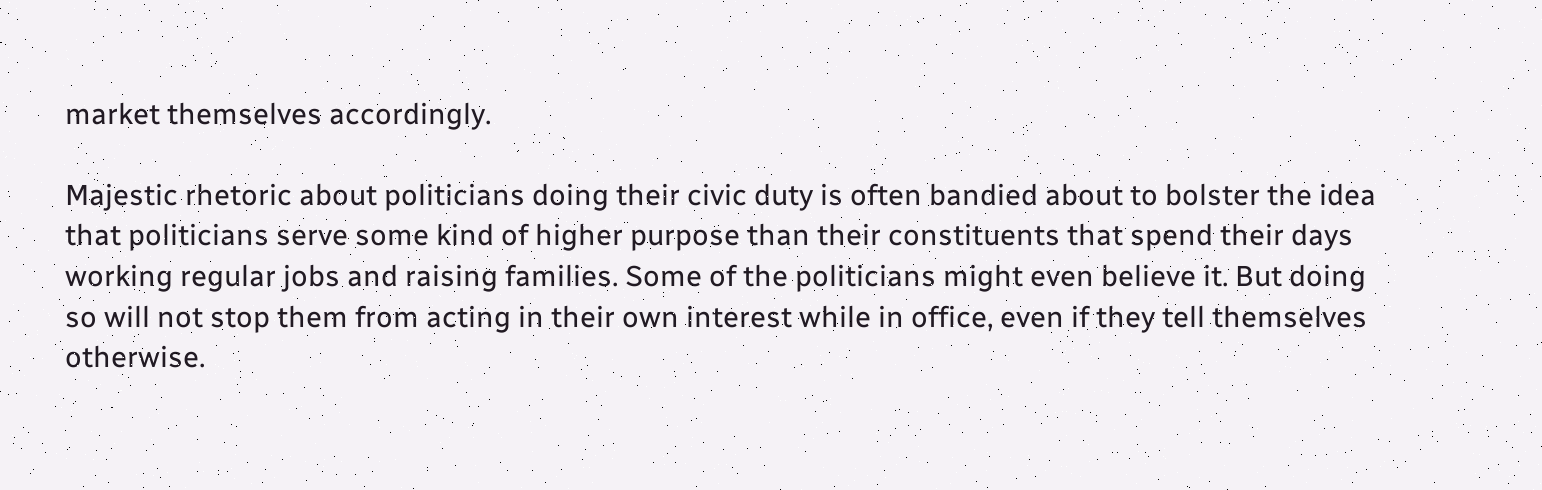market themselves accordingly.

Majestic rhetoric about politicians doing their civic duty is often bandied about to bolster the idea that politicians serve some kind of higher purpose than their constituents that spend their days working regular jobs and raising families. Some of the politicians might even believe it. But doing so will not stop them from acting in their own interest while in office, even if they tell themselves otherwise.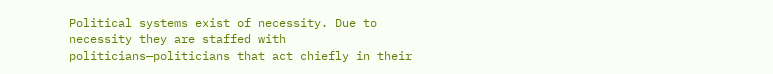Political systems exist of necessity. Due to necessity they are staffed with politicians—politicians that act chiefly in their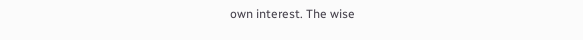own interest. The wise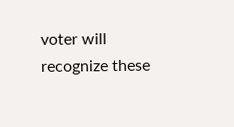voter will recognize these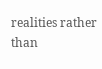realities rather than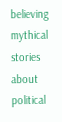believing mythical stories about political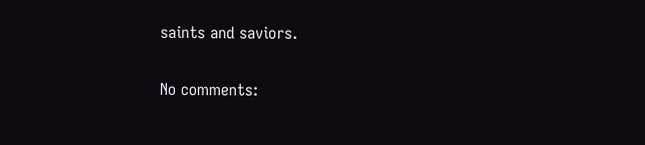saints and saviors.

No comments: